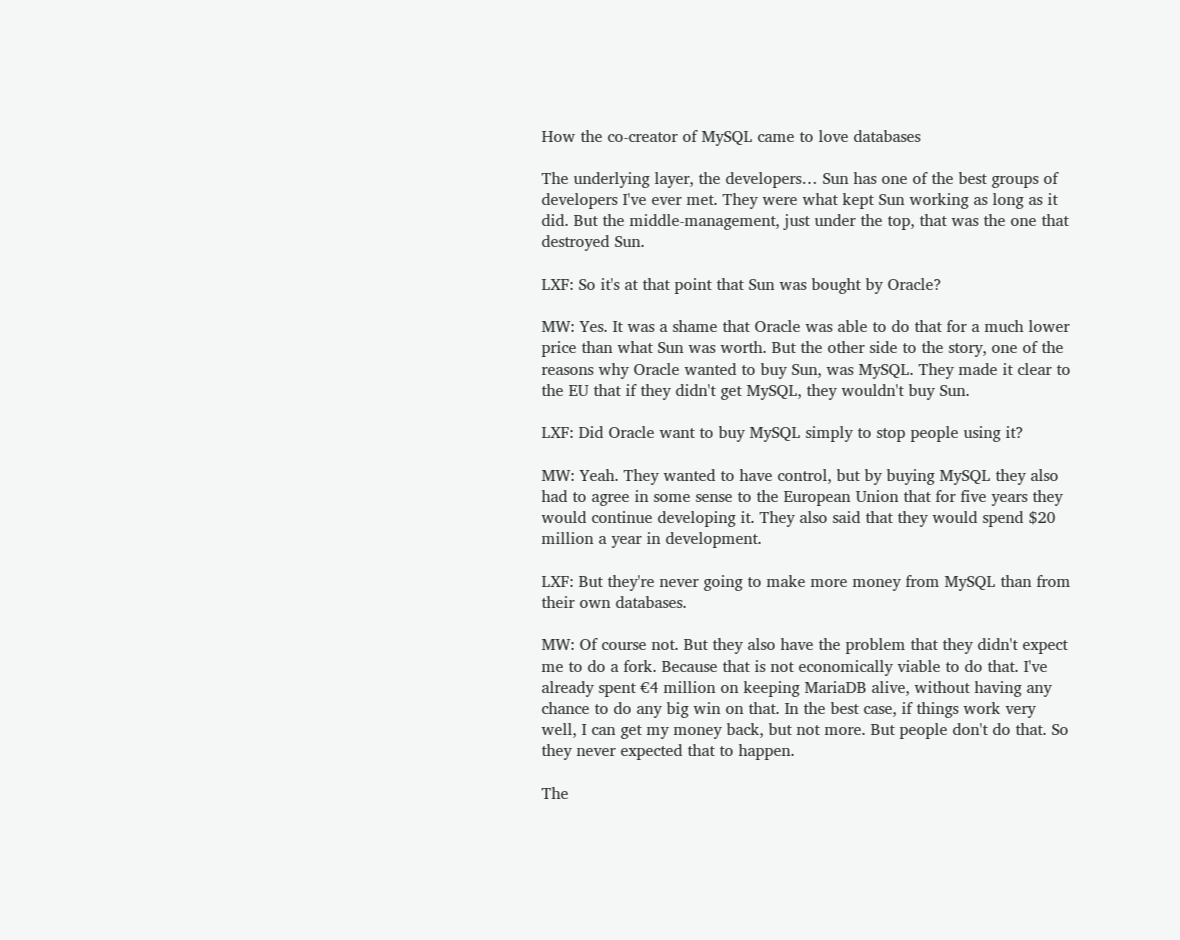How the co-creator of MySQL came to love databases

The underlying layer, the developers… Sun has one of the best groups of developers I've ever met. They were what kept Sun working as long as it did. But the middle-management, just under the top, that was the one that destroyed Sun.

LXF: So it's at that point that Sun was bought by Oracle?

MW: Yes. It was a shame that Oracle was able to do that for a much lower price than what Sun was worth. But the other side to the story, one of the reasons why Oracle wanted to buy Sun, was MySQL. They made it clear to the EU that if they didn't get MySQL, they wouldn't buy Sun.

LXF: Did Oracle want to buy MySQL simply to stop people using it?

MW: Yeah. They wanted to have control, but by buying MySQL they also had to agree in some sense to the European Union that for five years they would continue developing it. They also said that they would spend $20 million a year in development.

LXF: But they're never going to make more money from MySQL than from their own databases.

MW: Of course not. But they also have the problem that they didn't expect me to do a fork. Because that is not economically viable to do that. I've already spent €4 million on keeping MariaDB alive, without having any chance to do any big win on that. In the best case, if things work very well, I can get my money back, but not more. But people don't do that. So they never expected that to happen.

The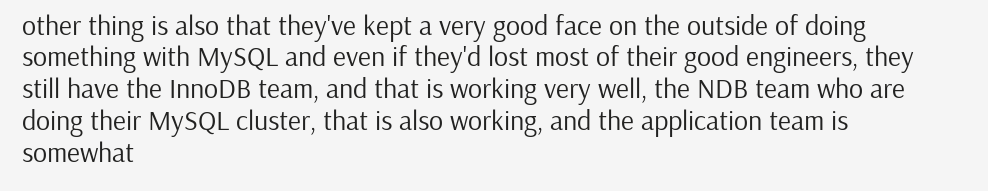other thing is also that they've kept a very good face on the outside of doing something with MySQL and even if they'd lost most of their good engineers, they still have the InnoDB team, and that is working very well, the NDB team who are doing their MySQL cluster, that is also working, and the application team is somewhat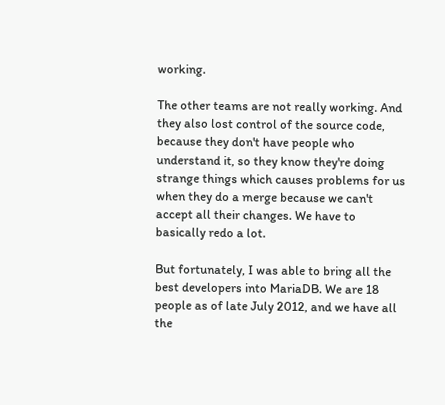working.

The other teams are not really working. And they also lost control of the source code, because they don't have people who understand it, so they know they're doing strange things which causes problems for us when they do a merge because we can't accept all their changes. We have to basically redo a lot.

But fortunately, I was able to bring all the best developers into MariaDB. We are 18 people as of late July 2012, and we have all the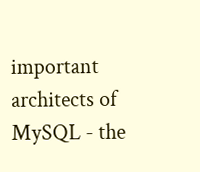important architects of MySQL - the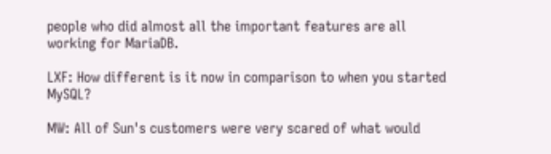people who did almost all the important features are all working for MariaDB.

LXF: How different is it now in comparison to when you started MySQL?

MW: All of Sun's customers were very scared of what would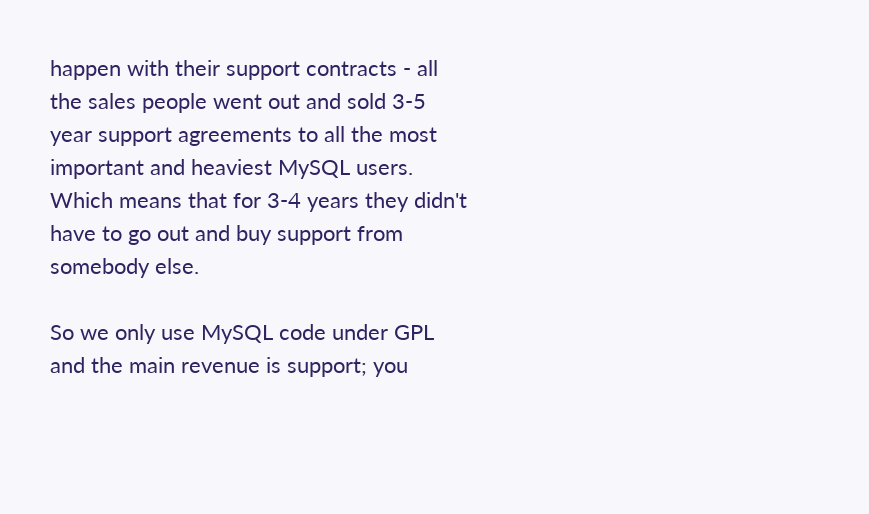happen with their support contracts - all the sales people went out and sold 3-5 year support agreements to all the most important and heaviest MySQL users. Which means that for 3-4 years they didn't have to go out and buy support from somebody else.

So we only use MySQL code under GPL and the main revenue is support; you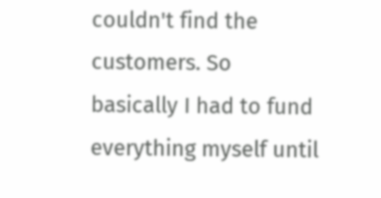couldn't find the customers. So basically I had to fund everything myself until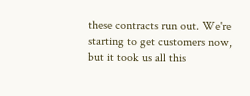these contracts run out. We're starting to get customers now, but it took us all this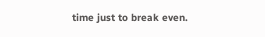time just to break even.